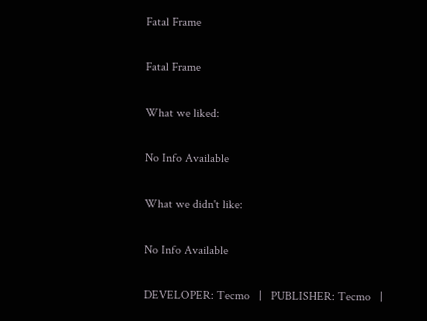Fatal Frame

Fatal Frame

What we liked:

No Info Available

What we didn't like:

No Info Available

DEVELOPER: Tecmo   |   PUBLISHER: Tecmo   |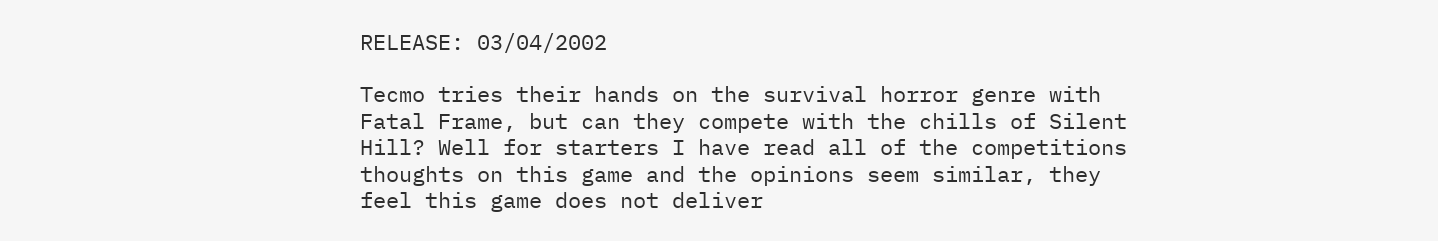RELEASE: 03/04/2002

Tecmo tries their hands on the survival horror genre with Fatal Frame, but can they compete with the chills of Silent Hill? Well for starters I have read all of the competitions thoughts on this game and the opinions seem similar, they feel this game does not deliver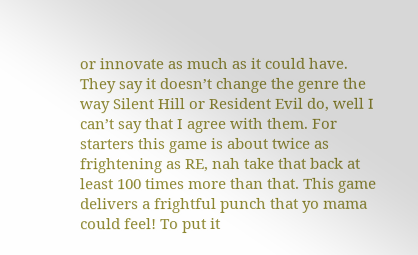or innovate as much as it could have. They say it doesn’t change the genre the way Silent Hill or Resident Evil do, well I can’t say that I agree with them. For starters this game is about twice as frightening as RE, nah take that back at least 100 times more than that. This game delivers a frightful punch that yo mama could feel! To put it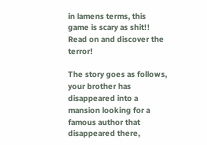in lamens terms, this game is scary as shit!! Read on and discover the terror!

The story goes as follows, your brother has disappeared into a mansion looking for a famous author that disappeared there,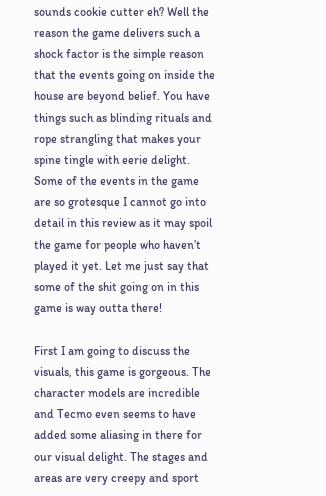sounds cookie cutter eh? Well the reason the game delivers such a shock factor is the simple reason that the events going on inside the house are beyond belief. You have things such as blinding rituals and rope strangling that makes your spine tingle with eerie delight. Some of the events in the game are so grotesque I cannot go into detail in this review as it may spoil the game for people who haven’t played it yet. Let me just say that some of the shit going on in this game is way outta there!

First I am going to discuss the visuals, this game is gorgeous. The character models are incredible and Tecmo even seems to have added some aliasing in there for our visual delight. The stages and areas are very creepy and sport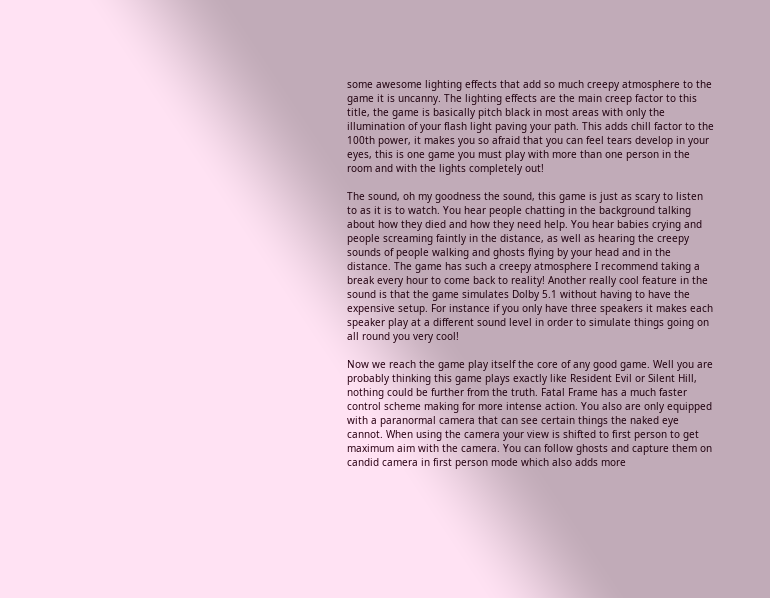some awesome lighting effects that add so much creepy atmosphere to the game it is uncanny. The lighting effects are the main creep factor to this title, the game is basically pitch black in most areas with only the illumination of your flash light paving your path. This adds chill factor to the 100th power, it makes you so afraid that you can feel tears develop in your eyes, this is one game you must play with more than one person in the room and with the lights completely out!

The sound, oh my goodness the sound, this game is just as scary to listen to as it is to watch. You hear people chatting in the background talking about how they died and how they need help. You hear babies crying and people screaming faintly in the distance, as well as hearing the creepy sounds of people walking and ghosts flying by your head and in the distance. The game has such a creepy atmosphere I recommend taking a break every hour to come back to reality! Another really cool feature in the sound is that the game simulates Dolby 5.1 without having to have the expensive setup. For instance if you only have three speakers it makes each speaker play at a different sound level in order to simulate things going on all round you very cool!

Now we reach the game play itself the core of any good game. Well you are probably thinking this game plays exactly like Resident Evil or Silent Hill, nothing could be further from the truth. Fatal Frame has a much faster control scheme making for more intense action. You also are only equipped with a paranormal camera that can see certain things the naked eye cannot. When using the camera your view is shifted to first person to get maximum aim with the camera. You can follow ghosts and capture them on candid camera in first person mode which also adds more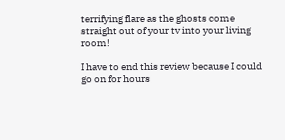terrifying flare as the ghosts come straight out of your tv into your living room!

I have to end this review because I could go on for hours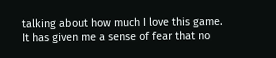talking about how much I love this game. It has given me a sense of fear that no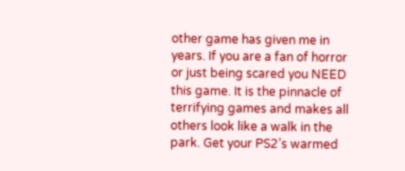other game has given me in years. If you are a fan of horror or just being scared you NEED this game. It is the pinnacle of terrifying games and makes all others look like a walk in the park. Get your PS2’s warmed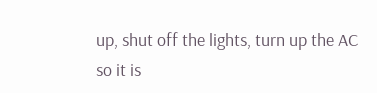up, shut off the lights, turn up the AC so it is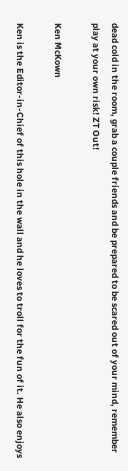dead cold in the room, grab a couple friends and be prepared to be scared out of your mind, remember play at your own risk! ZT Out!

Ken McKown

Ken is the Editor-in-Chief of this hole in the wall and he loves to troll for the fun of it. He also enjoys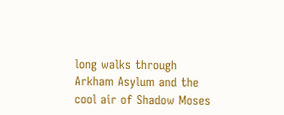long walks through Arkham Asylum and the cool air of Shadow Moses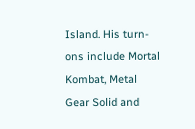Island. His turn-ons include Mortal Kombat, Metal Gear Solid and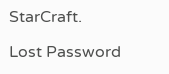StarCraft.

Lost Password